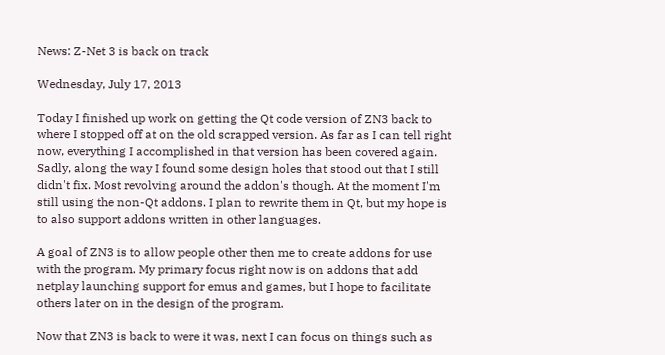News: Z-Net 3 is back on track

Wednesday, July 17, 2013

Today I finished up work on getting the Qt code version of ZN3 back to where I stopped off at on the old scrapped version. As far as I can tell right now, everything I accomplished in that version has been covered again. Sadly, along the way I found some design holes that stood out that I still didn't fix. Most revolving around the addon's though. At the moment I'm still using the non-Qt addons. I plan to rewrite them in Qt, but my hope is to also support addons written in other languages.

A goal of ZN3 is to allow people other then me to create addons for use with the program. My primary focus right now is on addons that add netplay launching support for emus and games, but I hope to facilitate others later on in the design of the program.

Now that ZN3 is back to were it was, next I can focus on things such as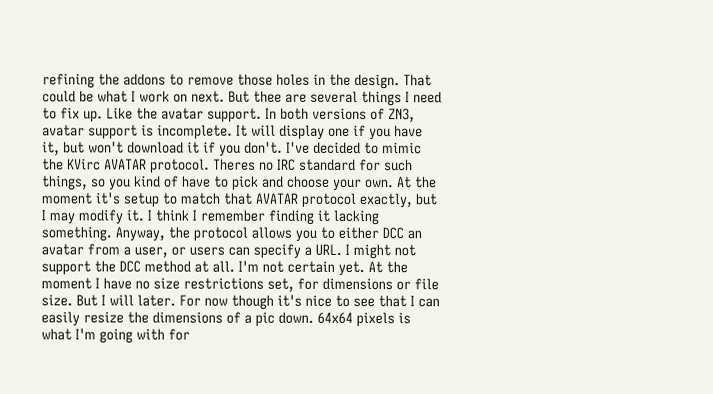refining the addons to remove those holes in the design. That could be what I work on next. But thee are several things I need to fix up. Like the avatar support. In both versions of ZN3, avatar support is incomplete. It will display one if you have it, but won't download it if you don't. I've decided to mimic the KVirc AVATAR protocol. Theres no IRC standard for such things, so you kind of have to pick and choose your own. At the moment it's setup to match that AVATAR protocol exactly, but I may modify it. I think I remember finding it lacking something. Anyway, the protocol allows you to either DCC an avatar from a user, or users can specify a URL. I might not support the DCC method at all. I'm not certain yet. At the moment I have no size restrictions set, for dimensions or file size. But I will later. For now though it's nice to see that I can easily resize the dimensions of a pic down. 64x64 pixels is what I'm going with for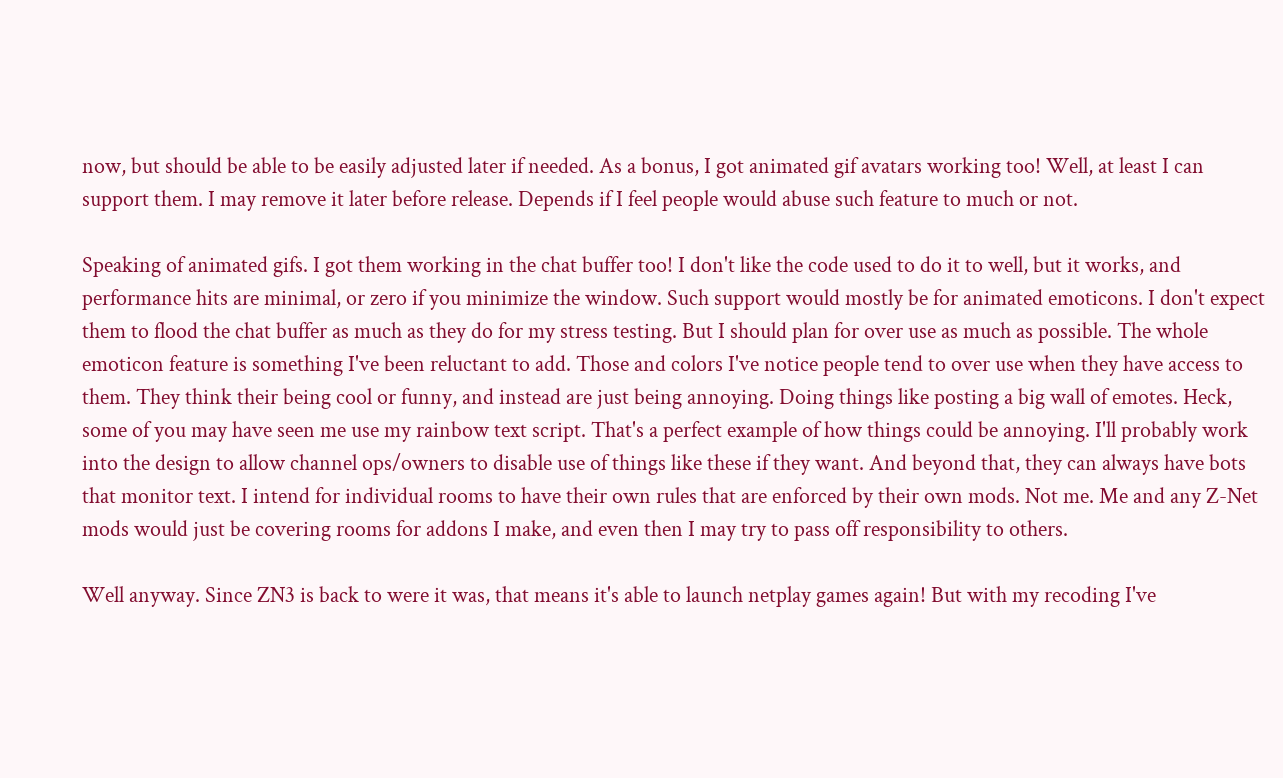now, but should be able to be easily adjusted later if needed. As a bonus, I got animated gif avatars working too! Well, at least I can support them. I may remove it later before release. Depends if I feel people would abuse such feature to much or not.

Speaking of animated gifs. I got them working in the chat buffer too! I don't like the code used to do it to well, but it works, and performance hits are minimal, or zero if you minimize the window. Such support would mostly be for animated emoticons. I don't expect them to flood the chat buffer as much as they do for my stress testing. But I should plan for over use as much as possible. The whole emoticon feature is something I've been reluctant to add. Those and colors I've notice people tend to over use when they have access to them. They think their being cool or funny, and instead are just being annoying. Doing things like posting a big wall of emotes. Heck, some of you may have seen me use my rainbow text script. That's a perfect example of how things could be annoying. I'll probably work into the design to allow channel ops/owners to disable use of things like these if they want. And beyond that, they can always have bots that monitor text. I intend for individual rooms to have their own rules that are enforced by their own mods. Not me. Me and any Z-Net mods would just be covering rooms for addons I make, and even then I may try to pass off responsibility to others.

Well anyway. Since ZN3 is back to were it was, that means it's able to launch netplay games again! But with my recoding I've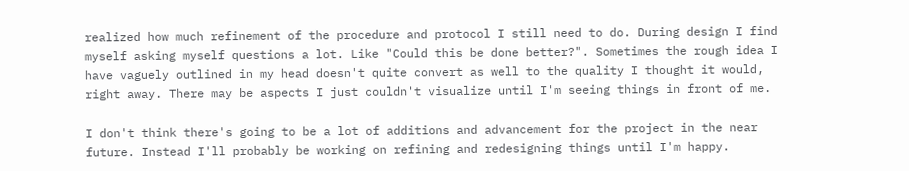realized how much refinement of the procedure and protocol I still need to do. During design I find myself asking myself questions a lot. Like "Could this be done better?". Sometimes the rough idea I have vaguely outlined in my head doesn't quite convert as well to the quality I thought it would, right away. There may be aspects I just couldn't visualize until I'm seeing things in front of me.

I don't think there's going to be a lot of additions and advancement for the project in the near future. Instead I'll probably be working on refining and redesigning things until I'm happy.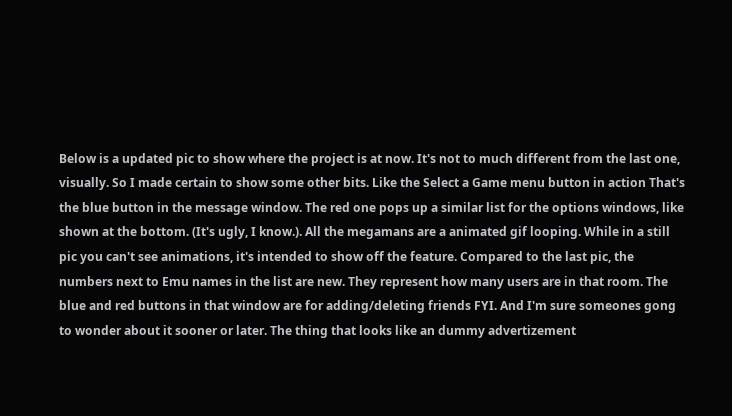Below is a updated pic to show where the project is at now. It's not to much different from the last one, visually. So I made certain to show some other bits. Like the Select a Game menu button in action That's the blue button in the message window. The red one pops up a similar list for the options windows, like shown at the bottom. (It's ugly, I know.). All the megamans are a animated gif looping. While in a still pic you can't see animations, it's intended to show off the feature. Compared to the last pic, the numbers next to Emu names in the list are new. They represent how many users are in that room. The blue and red buttons in that window are for adding/deleting friends FYI. And I'm sure someones gong to wonder about it sooner or later. The thing that looks like an dummy advertizement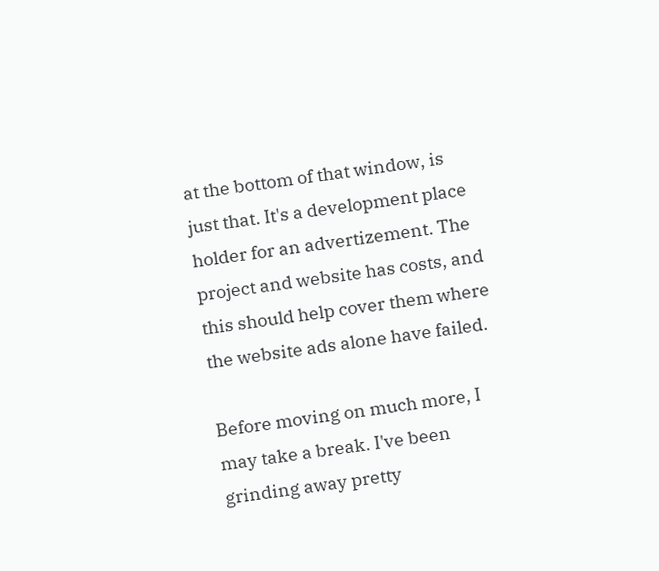at the bottom of that window, is just that. It's a development place holder for an advertizement. The project and website has costs, and this should help cover them where the website ads alone have failed.

Before moving on much more, I may take a break. I've been grinding away pretty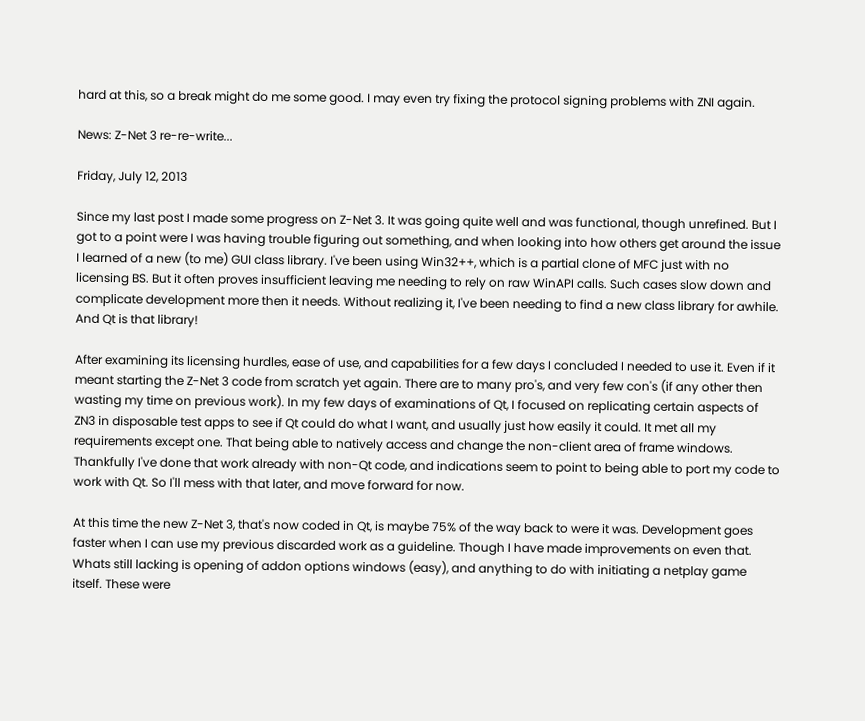hard at this, so a break might do me some good. I may even try fixing the protocol signing problems with ZNI again.

News: Z-Net 3 re-re-write...

Friday, July 12, 2013

Since my last post I made some progress on Z-Net 3. It was going quite well and was functional, though unrefined. But I got to a point were I was having trouble figuring out something, and when looking into how others get around the issue I learned of a new (to me) GUI class library. I've been using Win32++, which is a partial clone of MFC just with no licensing BS. But it often proves insufficient leaving me needing to rely on raw WinAPI calls. Such cases slow down and complicate development more then it needs. Without realizing it, I've been needing to find a new class library for awhile. And Qt is that library!

After examining its licensing hurdles, ease of use, and capabilities for a few days I concluded I needed to use it. Even if it meant starting the Z-Net 3 code from scratch yet again. There are to many pro's, and very few con's (if any other then wasting my time on previous work). In my few days of examinations of Qt, I focused on replicating certain aspects of ZN3 in disposable test apps to see if Qt could do what I want, and usually just how easily it could. It met all my requirements except one. That being able to natively access and change the non-client area of frame windows. Thankfully I've done that work already with non-Qt code, and indications seem to point to being able to port my code to work with Qt. So I'll mess with that later, and move forward for now.

At this time the new Z-Net 3, that's now coded in Qt, is maybe 75% of the way back to were it was. Development goes faster when I can use my previous discarded work as a guideline. Though I have made improvements on even that. Whats still lacking is opening of addon options windows (easy), and anything to do with initiating a netplay game itself. These were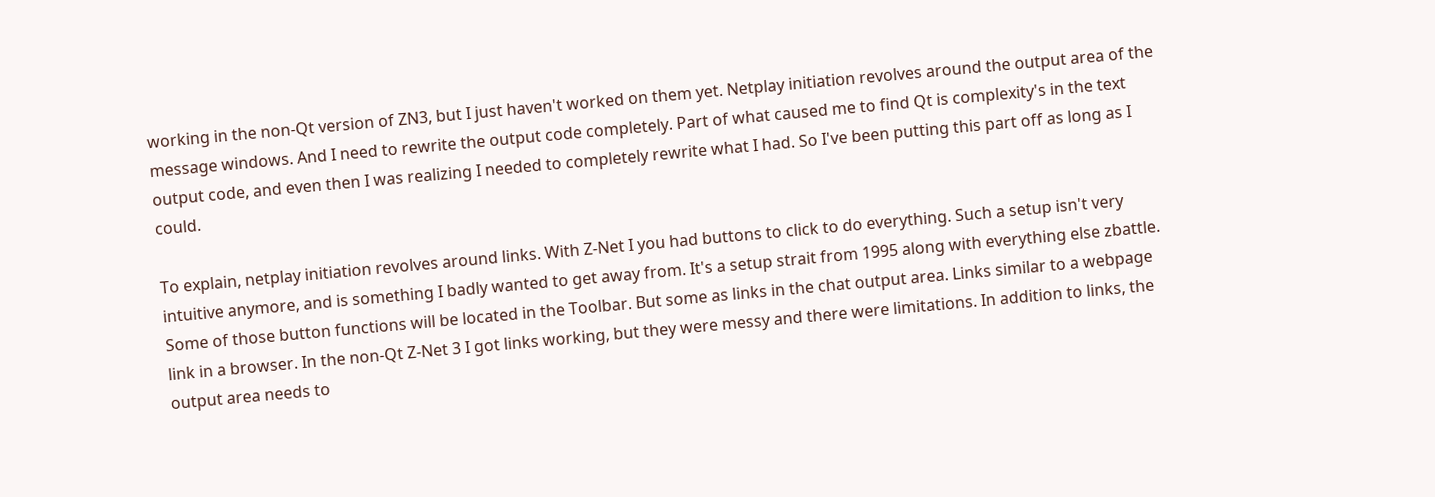working in the non-Qt version of ZN3, but I just haven't worked on them yet. Netplay initiation revolves around the output area of the message windows. And I need to rewrite the output code completely. Part of what caused me to find Qt is complexity's in the text output code, and even then I was realizing I needed to completely rewrite what I had. So I've been putting this part off as long as I could.

To explain, netplay initiation revolves around links. With Z-Net I you had buttons to click to do everything. Such a setup isn't very intuitive anymore, and is something I badly wanted to get away from. It's a setup strait from 1995 along with everything else zbattle. Some of those button functions will be located in the Toolbar. But some as links in the chat output area. Links similar to a webpage link in a browser. In the non-Qt Z-Net 3 I got links working, but they were messy and there were limitations. In addition to links, the output area needs to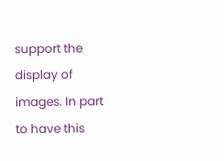support the display of images. In part to have this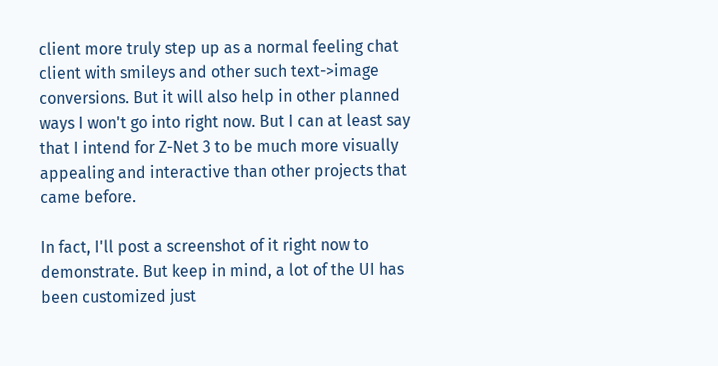client more truly step up as a normal feeling chat client with smileys and other such text->image conversions. But it will also help in other planned ways I won't go into right now. But I can at least say that I intend for Z-Net 3 to be much more visually appealing and interactive than other projects that came before.

In fact, I'll post a screenshot of it right now to demonstrate. But keep in mind, a lot of the UI has been customized just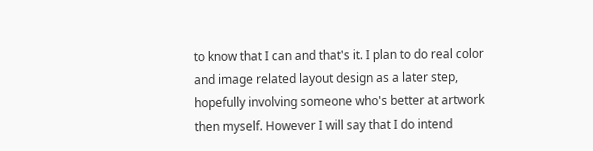to know that I can and that's it. I plan to do real color and image related layout design as a later step, hopefully involving someone who's better at artwork then myself. However I will say that I do intend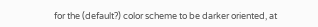for the (default?) color scheme to be darker oriented, at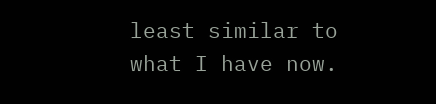least similar to what I have now.